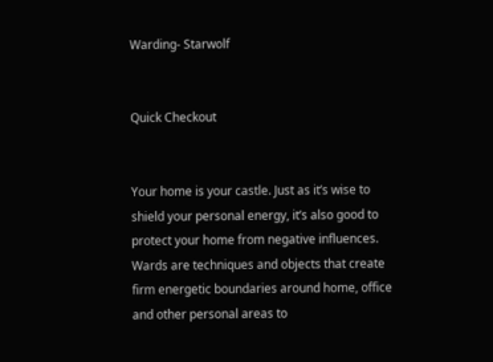Warding- Starwolf


Quick Checkout


Your home is your castle. Just as it’s wise to shield your personal energy, it’s also good to protect your home from negative influences. Wards are techniques and objects that create firm energetic boundaries around home, office and other personal areas to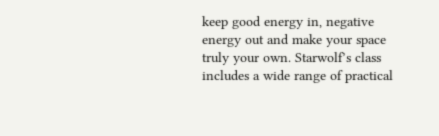keep good energy in, negative energy out and make your space truly your own. Starwolf’s class includes a wide range of practical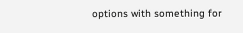options with something for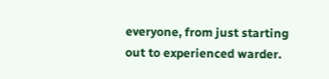everyone, from just starting out to experienced warder.